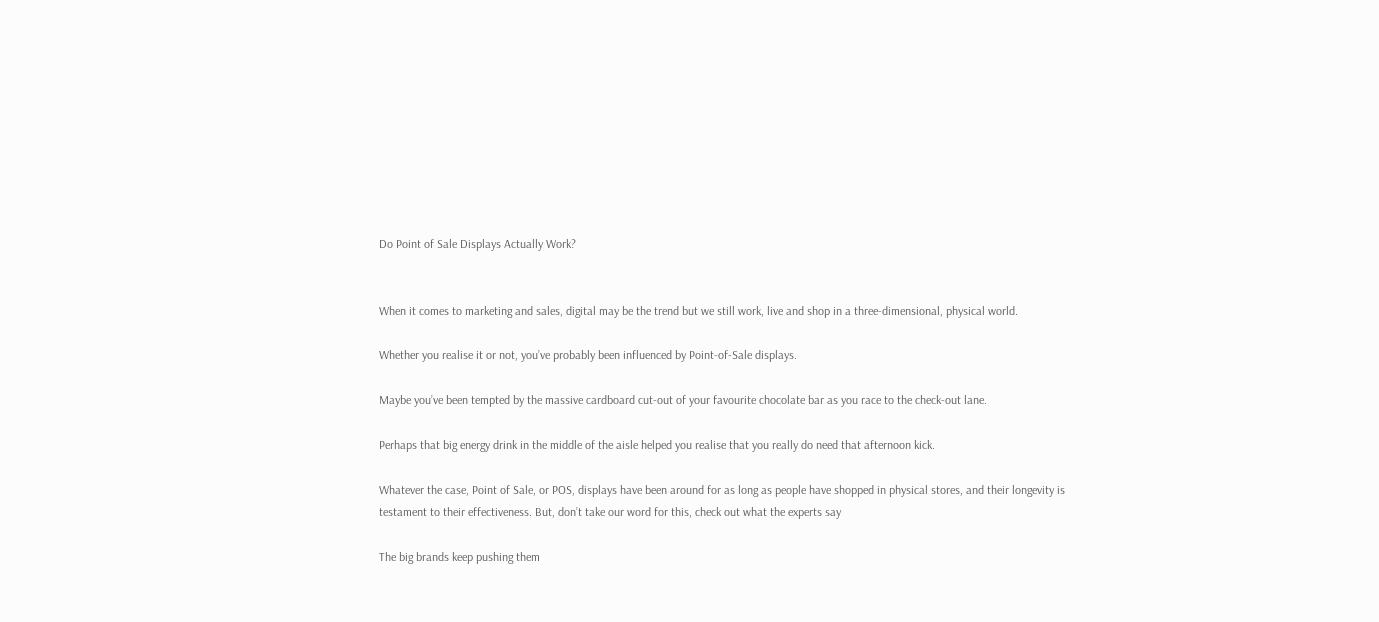Do Point of Sale Displays Actually Work?


When it comes to marketing and sales, digital may be the trend but we still work, live and shop in a three-dimensional, physical world.

Whether you realise it or not, you’ve probably been influenced by Point-of-Sale displays.

Maybe you’ve been tempted by the massive cardboard cut-out of your favourite chocolate bar as you race to the check-out lane.

Perhaps that big energy drink in the middle of the aisle helped you realise that you really do need that afternoon kick.

Whatever the case, Point of Sale, or POS, displays have been around for as long as people have shopped in physical stores, and their longevity is testament to their effectiveness. But, don’t take our word for this, check out what the experts say

The big brands keep pushing them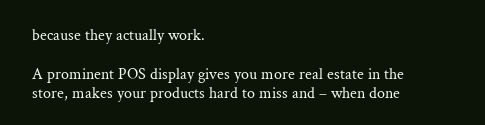because they actually work.

A prominent POS display gives you more real estate in the store, makes your products hard to miss and – when done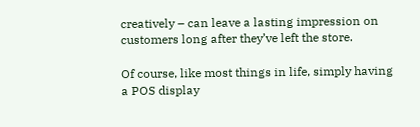creatively – can leave a lasting impression on customers long after they’ve left the store.

Of course, like most things in life, simply having a POS display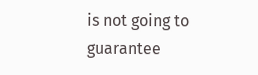is not going to guarantee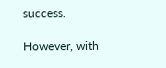success.

However, with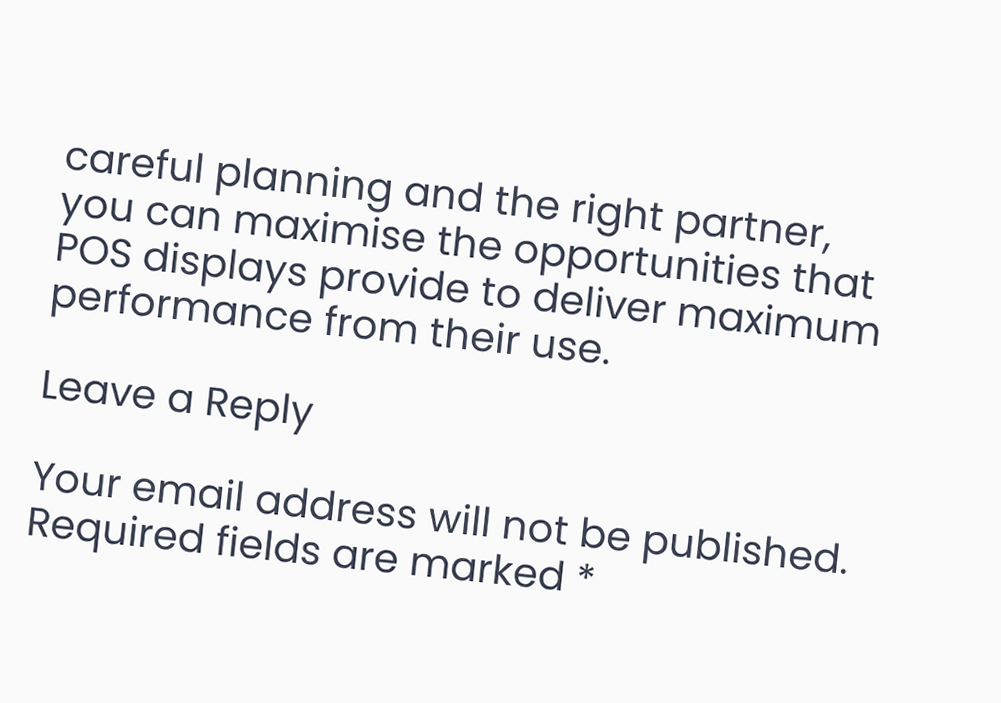careful planning and the right partner, you can maximise the opportunities that POS displays provide to deliver maximum performance from their use.

Leave a Reply

Your email address will not be published. Required fields are marked *